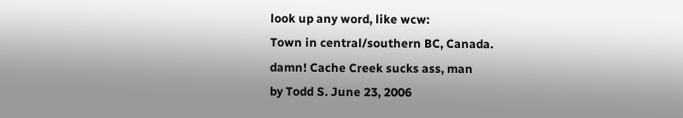look up any word, like wcw:
Town in central/southern BC, Canada.
damn! Cache Creek sucks ass, man
by Todd S. June 23, 2006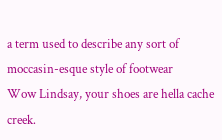a term used to describe any sort of moccasin-esque style of footwear
Wow Lindsay, your shoes are hella cache creek.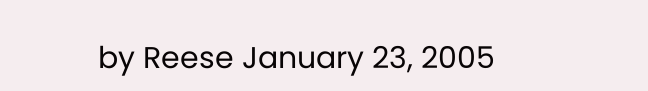by Reese January 23, 2005